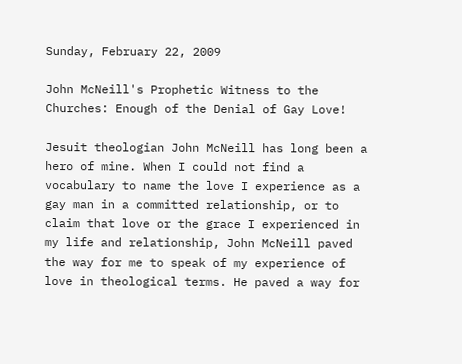Sunday, February 22, 2009

John McNeill's Prophetic Witness to the Churches: Enough of the Denial of Gay Love!

Jesuit theologian John McNeill has long been a hero of mine. When I could not find a vocabulary to name the love I experience as a gay man in a committed relationship, or to claim that love or the grace I experienced in my life and relationship, John McNeill paved the way for me to speak of my experience of love in theological terms. He paved a way for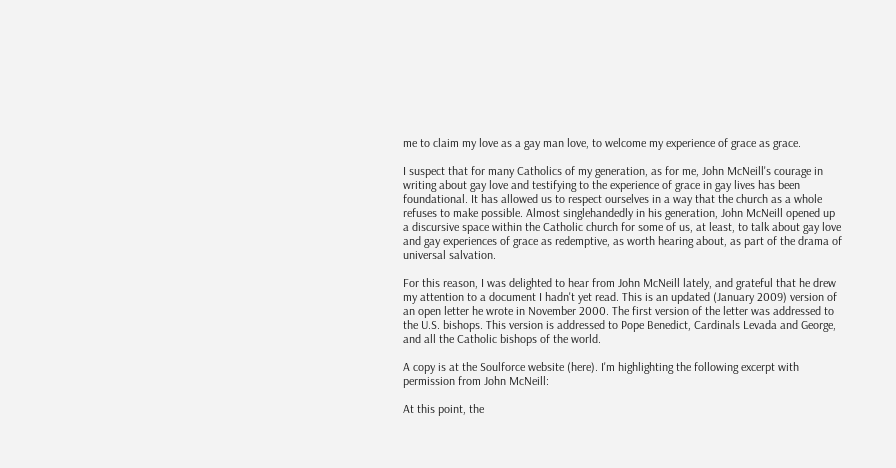me to claim my love as a gay man love, to welcome my experience of grace as grace.

I suspect that for many Catholics of my generation, as for me, John McNeill's courage in writing about gay love and testifying to the experience of grace in gay lives has been foundational. It has allowed us to respect ourselves in a way that the church as a whole refuses to make possible. Almost singlehandedly in his generation, John McNeill opened up a discursive space within the Catholic church for some of us, at least, to talk about gay love and gay experiences of grace as redemptive, as worth hearing about, as part of the drama of universal salvation.

For this reason, I was delighted to hear from John McNeill lately, and grateful that he drew my attention to a document I hadn't yet read. This is an updated (January 2009) version of an open letter he wrote in November 2000. The first version of the letter was addressed to the U.S. bishops. This version is addressed to Pope Benedict, Cardinals Levada and George, and all the Catholic bishops of the world.

A copy is at the Soulforce website (here). I'm highlighting the following excerpt with permission from John McNeill:

At this point, the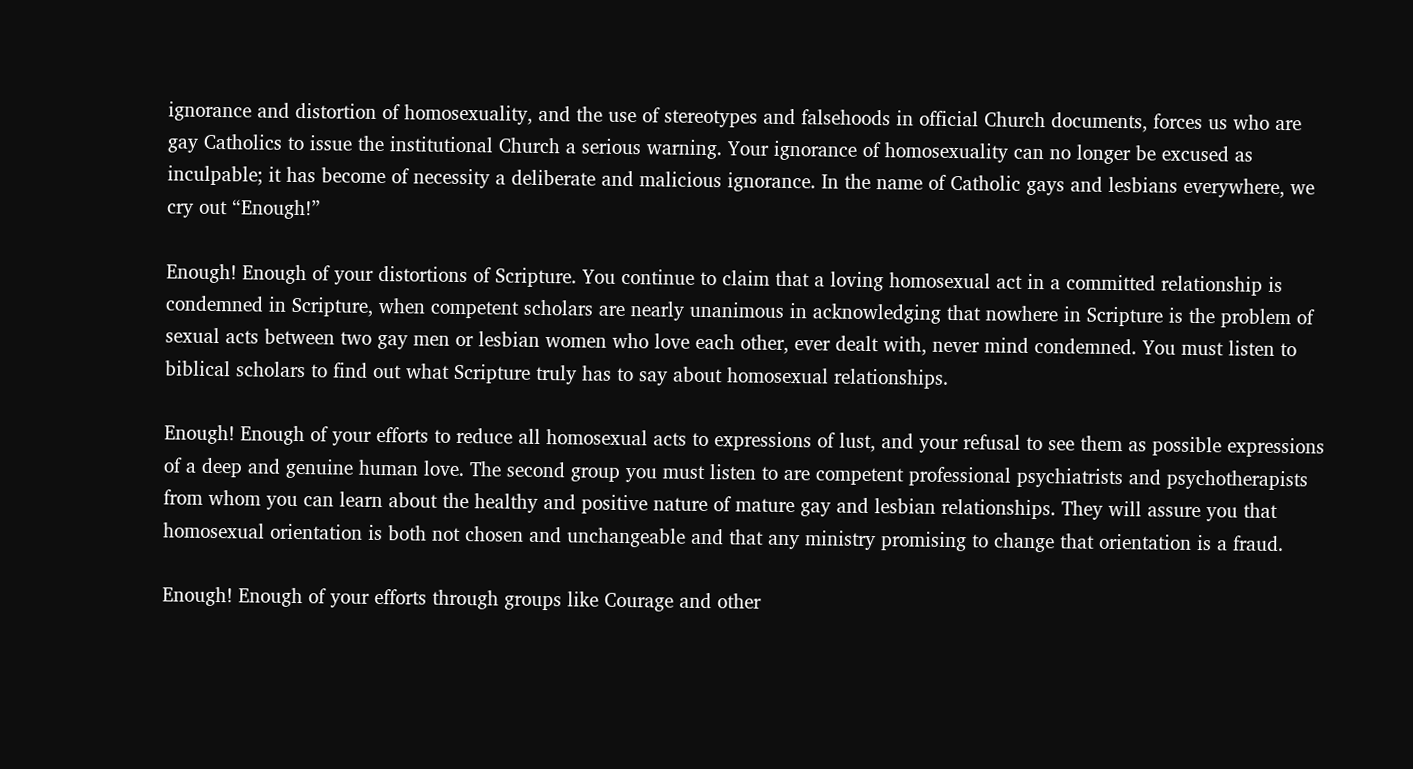ignorance and distortion of homosexuality, and the use of stereotypes and falsehoods in official Church documents, forces us who are gay Catholics to issue the institutional Church a serious warning. Your ignorance of homosexuality can no longer be excused as inculpable; it has become of necessity a deliberate and malicious ignorance. In the name of Catholic gays and lesbians everywhere, we cry out “Enough!”

Enough! Enough of your distortions of Scripture. You continue to claim that a loving homosexual act in a committed relationship is condemned in Scripture, when competent scholars are nearly unanimous in acknowledging that nowhere in Scripture is the problem of sexual acts between two gay men or lesbian women who love each other, ever dealt with, never mind condemned. You must listen to biblical scholars to find out what Scripture truly has to say about homosexual relationships.

Enough! Enough of your efforts to reduce all homosexual acts to expressions of lust, and your refusal to see them as possible expressions of a deep and genuine human love. The second group you must listen to are competent professional psychiatrists and psychotherapists from whom you can learn about the healthy and positive nature of mature gay and lesbian relationships. They will assure you that homosexual orientation is both not chosen and unchangeable and that any ministry promising to change that orientation is a fraud.

Enough! Enough of your efforts through groups like Courage and other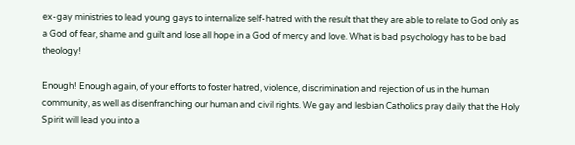ex-gay ministries to lead young gays to internalize self-hatred with the result that they are able to relate to God only as a God of fear, shame and guilt and lose all hope in a God of mercy and love. What is bad psychology has to be bad theology!

Enough! Enough again, of your efforts to foster hatred, violence, discrimination and rejection of us in the human community, as well as disenfranching our human and civil rights. We gay and lesbian Catholics pray daily that the Holy Spirit will lead you into a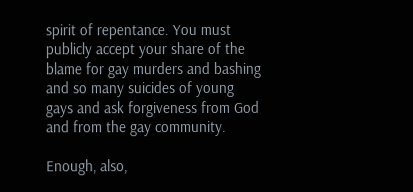spirit of repentance. You must publicly accept your share of the blame for gay murders and bashing and so many suicides of young gays and ask forgiveness from God and from the gay community.

Enough, also,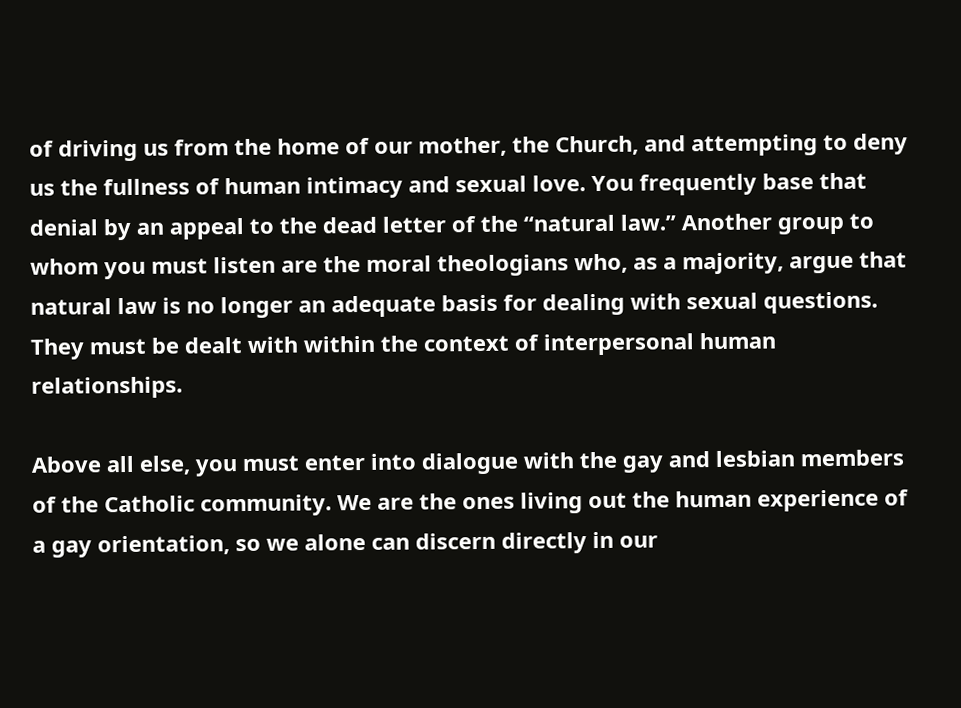of driving us from the home of our mother, the Church, and attempting to deny us the fullness of human intimacy and sexual love. You frequently base that denial by an appeal to the dead letter of the “natural law.” Another group to whom you must listen are the moral theologians who, as a majority, argue that natural law is no longer an adequate basis for dealing with sexual questions. They must be dealt with within the context of interpersonal human relationships.

Above all else, you must enter into dialogue with the gay and lesbian members of the Catholic community. We are the ones living out the human experience of a gay orientation, so we alone can discern directly in our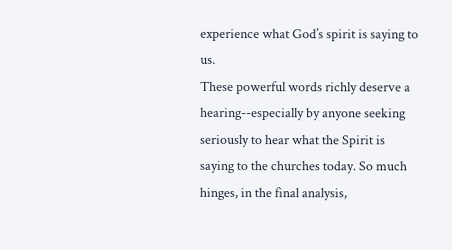experience what God’s spirit is saying to us.
These powerful words richly deserve a hearing--especially by anyone seeking seriously to hear what the Spirit is saying to the churches today. So much hinges, in the final analysis,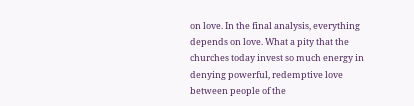on love. In the final analysis, everything depends on love. What a pity that the churches today invest so much energy in denying powerful, redemptive love between people of the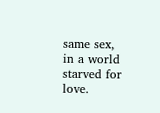same sex, in a world starved for love.